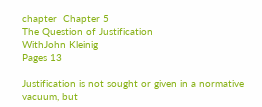chapter  Chapter 5
The Question of Justification
WithJohn Kleinig
Pages 13

Justification is not sought or given in a normative vacuum, but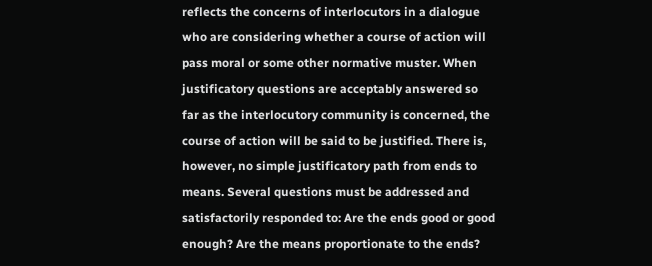reflects the concerns of interlocutors in a dialogue who are considering whether a course of action will pass moral or some other normative muster. When justificatory questions are acceptably answered so far as the interlocutory community is concerned, the course of action will be said to be justified. There is, however, no simple justificatory path from ends to means. Several questions must be addressed and satisfactorily responded to: Are the ends good or good enough? Are the means proportionate to the ends?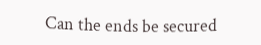Can the ends be secured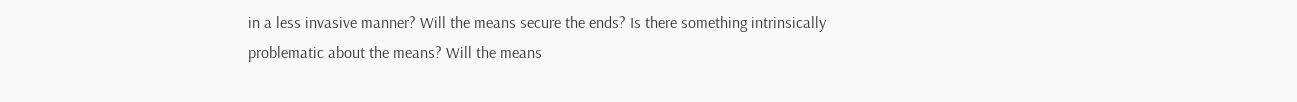in a less invasive manner? Will the means secure the ends? Is there something intrinsically problematic about the means? Will the means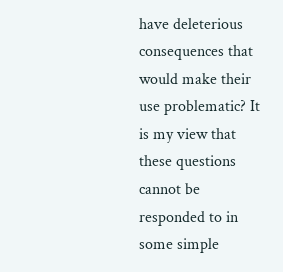have deleterious consequences that would make their use problematic? It is my view that these questions cannot be responded to in some simple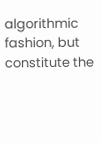algorithmic fashion, but constitute the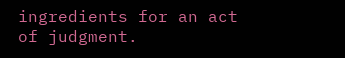ingredients for an act of judgment.